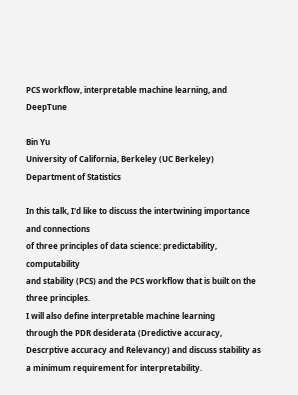PCS workflow, interpretable machine learning, and DeepTune

Bin Yu
University of California, Berkeley (UC Berkeley)
Department of Statistics

In this talk, I'd like to discuss the intertwining importance and connections
of three principles of data science: predictability, computability
and stability (PCS) and the PCS workflow that is built on the three principles.
I will also define interpretable machine learning
through the PDR desiderata (Dredictive accuracy, Descrptive accuracy and Relevancy) and discuss stability as a minimum requirement for interpretability.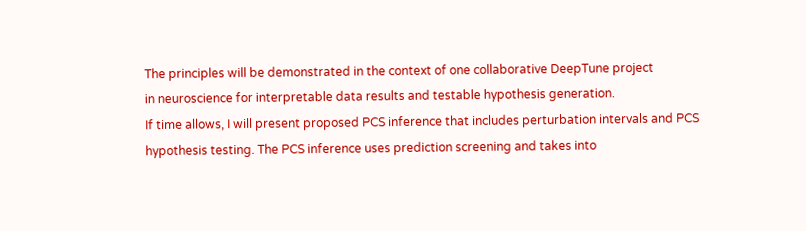The principles will be demonstrated in the context of one collaborative DeepTune project
in neuroscience for interpretable data results and testable hypothesis generation.
If time allows, I will present proposed PCS inference that includes perturbation intervals and PCS hypothesis testing. The PCS inference uses prediction screening and takes into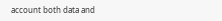account both data and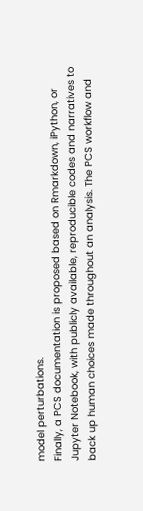model perturbations.
Finally, a PCS documentation is proposed based on Rmarkdown, iPython, or Jupyter Notebook, with publicly available, reproducible codes and narratives to back up human choices made throughout an analysis. The PCS workflow and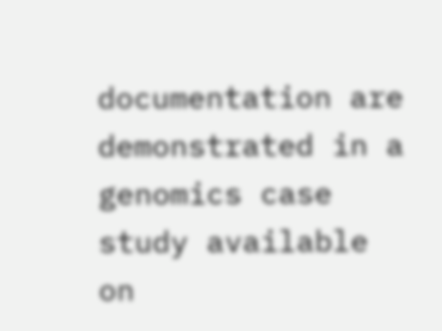documentation are demonstrated in a genomics case study available on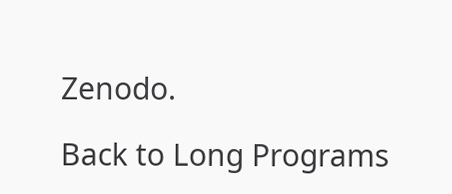Zenodo.

Back to Long Programs